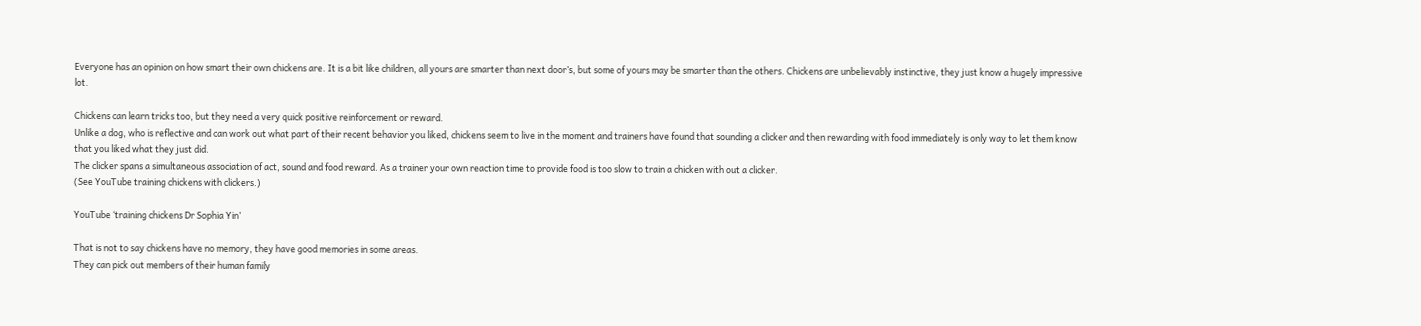Everyone has an opinion on how smart their own chickens are. It is a bit like children, all yours are smarter than next door’s, but some of yours may be smarter than the others. Chickens are unbelievably instinctive, they just know a hugely impressive lot.

Chickens can learn tricks too, but they need a very quick positive reinforcement or reward.
Unlike a dog, who is reflective and can work out what part of their recent behavior you liked, chickens seem to live in the moment and trainers have found that sounding a clicker and then rewarding with food immediately is only way to let them know that you liked what they just did.
The clicker spans a simultaneous association of act, sound and food reward. As a trainer your own reaction time to provide food is too slow to train a chicken with out a clicker.
(See YouTube training chickens with clickers.)

YouTube ‘training chickens Dr Sophia Yin’

That is not to say chickens have no memory, they have good memories in some areas.
They can pick out members of their human family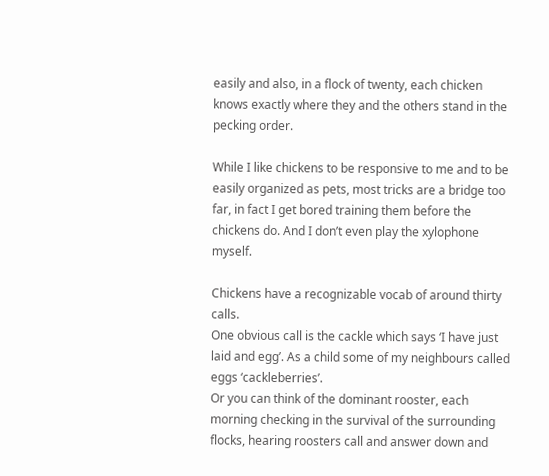easily and also, in a flock of twenty, each chicken knows exactly where they and the others stand in the pecking order.

While I like chickens to be responsive to me and to be easily organized as pets, most tricks are a bridge too far, in fact I get bored training them before the chickens do. And I don’t even play the xylophone myself.

Chickens have a recognizable vocab of around thirty calls.
One obvious call is the cackle which says ‘I have just laid and egg’. As a child some of my neighbours called eggs ‘cackleberries’.
Or you can think of the dominant rooster, each morning checking in the survival of the surrounding flocks, hearing roosters call and answer down and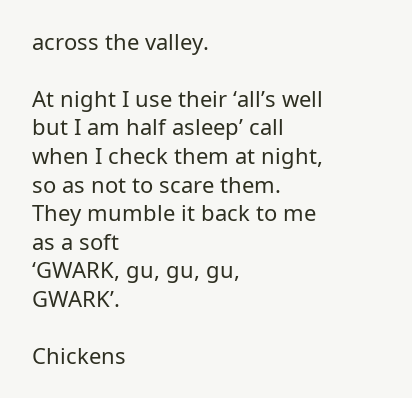across the valley.

At night I use their ‘all’s well but I am half asleep’ call when I check them at night, so as not to scare them. They mumble it back to me as a soft
‘GWARK, gu, gu, gu, GWARK’.

Chickens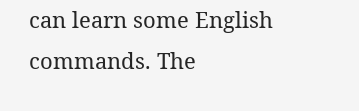can learn some English commands. The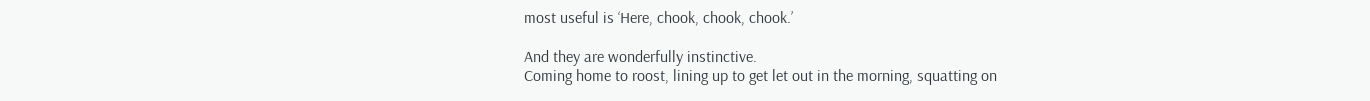most useful is ‘Here, chook, chook, chook.’

And they are wonderfully instinctive.
Coming home to roost, lining up to get let out in the morning, squatting on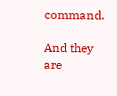command.

And they are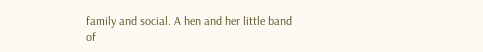family and social. A hen and her little band of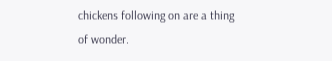chickens following on are a thing of wonder.